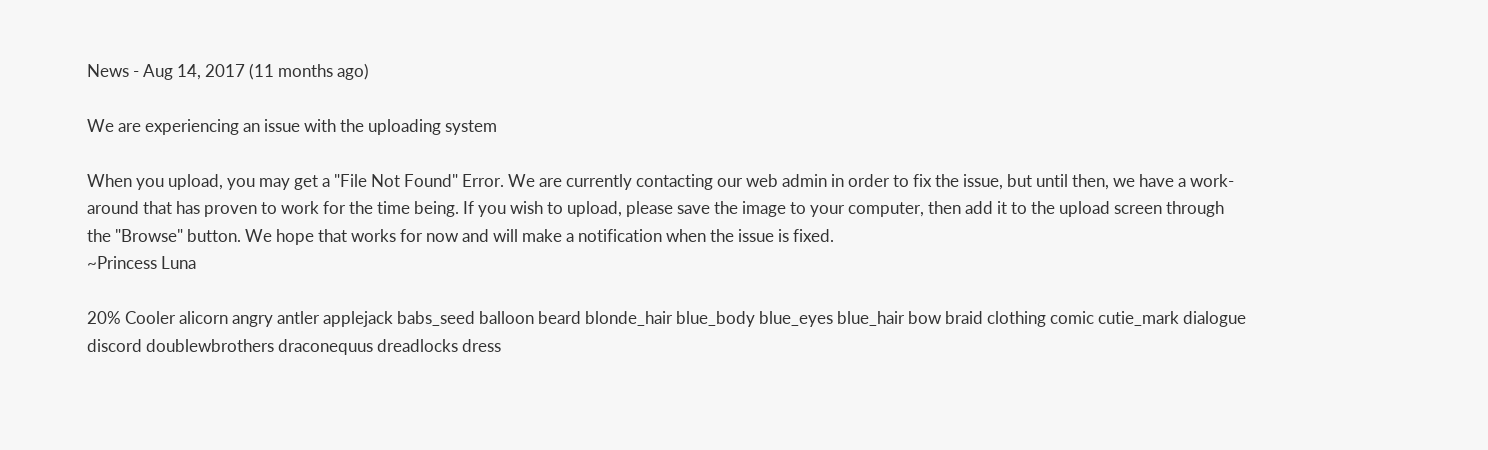News - Aug 14, 2017 (11 months ago)

We are experiencing an issue with the uploading system

When you upload, you may get a "File Not Found" Error. We are currently contacting our web admin in order to fix the issue, but until then, we have a work-around that has proven to work for the time being. If you wish to upload, please save the image to your computer, then add it to the upload screen through the "Browse" button. We hope that works for now and will make a notification when the issue is fixed.
~Princess Luna

20% Cooler alicorn angry antler applejack babs_seed balloon beard blonde_hair blue_body blue_eyes blue_hair bow braid clothing comic cutie_mark dialogue discord doublewbrothers draconequus dreadlocks dress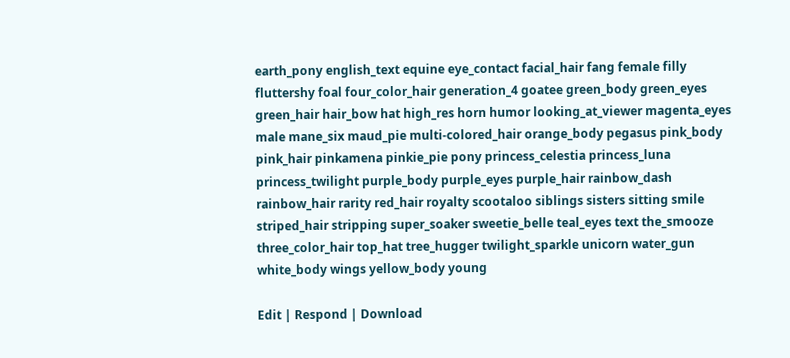earth_pony english_text equine eye_contact facial_hair fang female filly fluttershy foal four_color_hair generation_4 goatee green_body green_eyes green_hair hair_bow hat high_res horn humor looking_at_viewer magenta_eyes male mane_six maud_pie multi-colored_hair orange_body pegasus pink_body pink_hair pinkamena pinkie_pie pony princess_celestia princess_luna princess_twilight purple_body purple_eyes purple_hair rainbow_dash rainbow_hair rarity red_hair royalty scootaloo siblings sisters sitting smile striped_hair stripping super_soaker sweetie_belle teal_eyes text the_smooze three_color_hair top_hat tree_hugger twilight_sparkle unicorn water_gun white_body wings yellow_body young

Edit | Respond | Download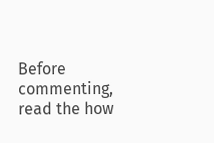Before commenting, read the how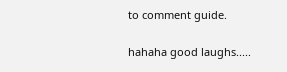to comment guide.

hahaha good laughs.....